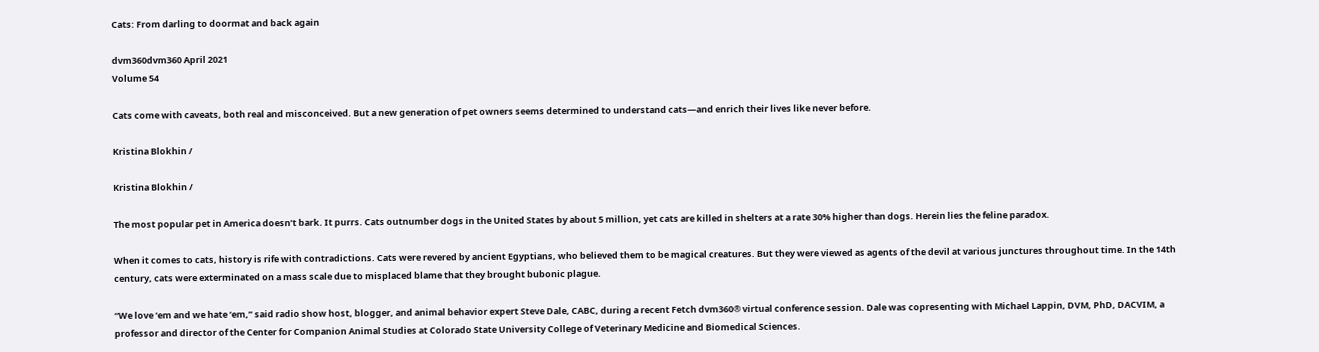Cats: From darling to doormat and back again

dvm360dvm360 April 2021
Volume 54

Cats come with caveats, both real and misconceived. But a new generation of pet owners seems determined to understand cats—and enrich their lives like never before.

Kristina Blokhin /

Kristina Blokhin /

The most popular pet in America doesn’t bark. It purrs. Cats outnumber dogs in the United States by about 5 million, yet cats are killed in shelters at a rate 30% higher than dogs. Herein lies the feline paradox.

When it comes to cats, history is rife with contradictions. Cats were revered by ancient Egyptians, who believed them to be magical creatures. But they were viewed as agents of the devil at various junctures throughout time. In the 14th century, cats were exterminated on a mass scale due to misplaced blame that they brought bubonic plague.

“We love ‘em and we hate ‘em,” said radio show host, blogger, and animal behavior expert Steve Dale, CABC, during a recent Fetch dvm360® virtual conference session. Dale was copresenting with Michael Lappin, DVM, PhD, DACVIM, a professor and director of the Center for Companion Animal Studies at Colorado State University College of Veterinary Medicine and Biomedical Sciences.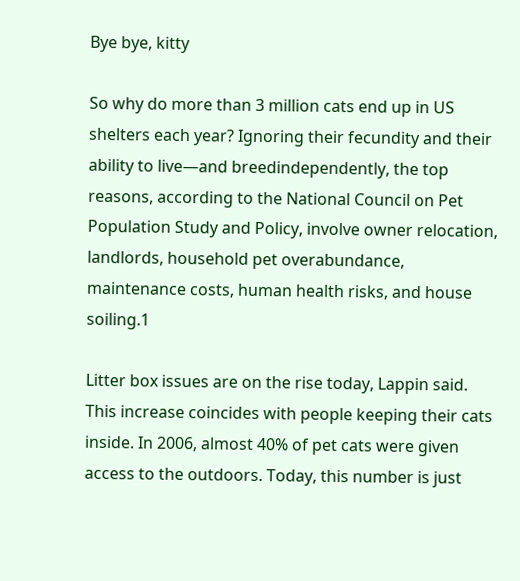Bye bye, kitty

So why do more than 3 million cats end up in US shelters each year? Ignoring their fecundity and their ability to live—and breedindependently, the top reasons, according to the National Council on Pet Population Study and Policy, involve owner relocation, landlords, household pet overabundance, maintenance costs, human health risks, and house soiling.1

Litter box issues are on the rise today, Lappin said. This increase coincides with people keeping their cats inside. In 2006, almost 40% of pet cats were given access to the outdoors. Today, this number is just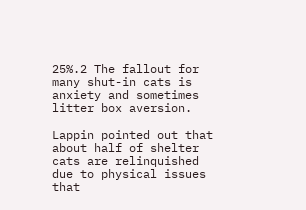25%.2 The fallout for many shut-in cats is anxiety and sometimes litter box aversion.

Lappin pointed out that about half of shelter cats are relinquished due to physical issues that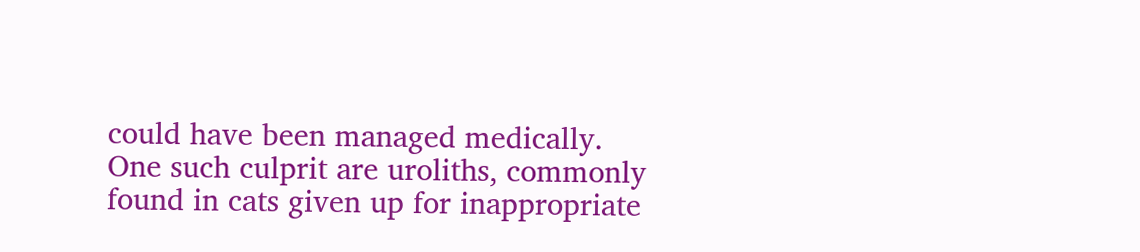could have been managed medically. One such culprit are uroliths, commonly found in cats given up for inappropriate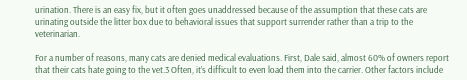urination. There is an easy fix, but it often goes unaddressed because of the assumption that these cats are urinating outside the litter box due to behavioral issues that support surrender rather than a trip to the veterinarian.

For a number of reasons, many cats are denied medical evaluations. First, Dale said, almost 60% of owners report that their cats hate going to the vet.3 Often, it’s difficult to even load them into the carrier. Other factors include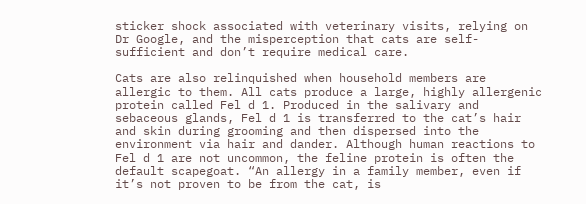sticker shock associated with veterinary visits, relying on Dr Google, and the misperception that cats are self-sufficient and don’t require medical care.

Cats are also relinquished when household members are allergic to them. All cats produce a large, highly allergenic protein called Fel d 1. Produced in the salivary and sebaceous glands, Fel d 1 is transferred to the cat’s hair and skin during grooming and then dispersed into the environment via hair and dander. Although human reactions to Fel d 1 are not uncommon, the feline protein is often the default scapegoat. “An allergy in a family member, even if it’s not proven to be from the cat, is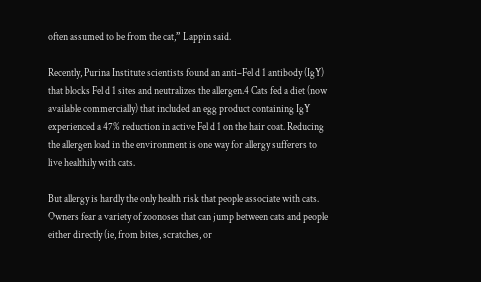often assumed to be from the cat,” Lappin said.

Recently, Purina Institute scientists found an anti–Fel d 1 antibody (IgY) that blocks Fel d 1 sites and neutralizes the allergen.4 Cats fed a diet (now available commercially) that included an egg product containing IgY experienced a 47% reduction in active Fel d 1 on the hair coat. Reducing the allergen load in the environment is one way for allergy sufferers to live healthily with cats.

But allergy is hardly the only health risk that people associate with cats. Owners fear a variety of zoonoses that can jump between cats and people either directly (ie, from bites, scratches, or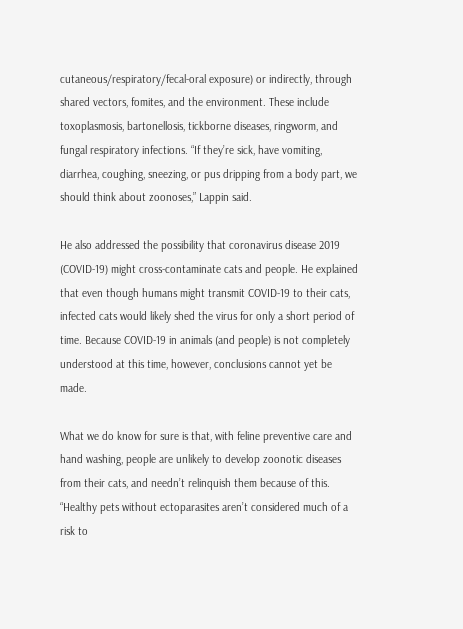cutaneous/respiratory/fecal-oral exposure) or indirectly, through shared vectors, fomites, and the environment. These include toxoplasmosis, bartonellosis, tickborne diseases, ringworm, and fungal respiratory infections. “If they’re sick, have vomiting, diarrhea, coughing, sneezing, or pus dripping from a body part, we should think about zoonoses,” Lappin said.

He also addressed the possibility that coronavirus disease 2019 (COVID-19) might cross-contaminate cats and people. He explained that even though humans might transmit COVID-19 to their cats, infected cats would likely shed the virus for only a short period of time. Because COVID-19 in animals (and people) is not completely understood at this time, however, conclusions cannot yet be made.

What we do know for sure is that, with feline preventive care and hand washing, people are unlikely to develop zoonotic diseases from their cats, and needn’t relinquish them because of this. “Healthy pets without ectoparasites aren’t considered much of a risk to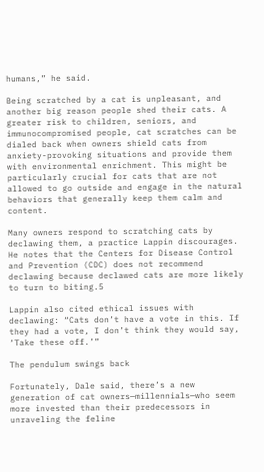humans,” he said.

Being scratched by a cat is unpleasant, and another big reason people shed their cats. A greater risk to children, seniors, and immunocompromised people, cat scratches can be dialed back when owners shield cats from anxiety-provoking situations and provide them with environmental enrichment. This might be particularly crucial for cats that are not allowed to go outside and engage in the natural behaviors that generally keep them calm and content.

Many owners respond to scratching cats by declawing them, a practice Lappin discourages. He notes that the Centers for Disease Control and Prevention (CDC) does not recommend declawing because declawed cats are more likely to turn to biting.5

Lappin also cited ethical issues with declawing: “Cats don’t have a vote in this. If they had a vote, I don’t think they would say, ‘Take these off.’”

The pendulum swings back

Fortunately, Dale said, there’s a new generation of cat owners—millennials—who seem more invested than their predecessors in unraveling the feline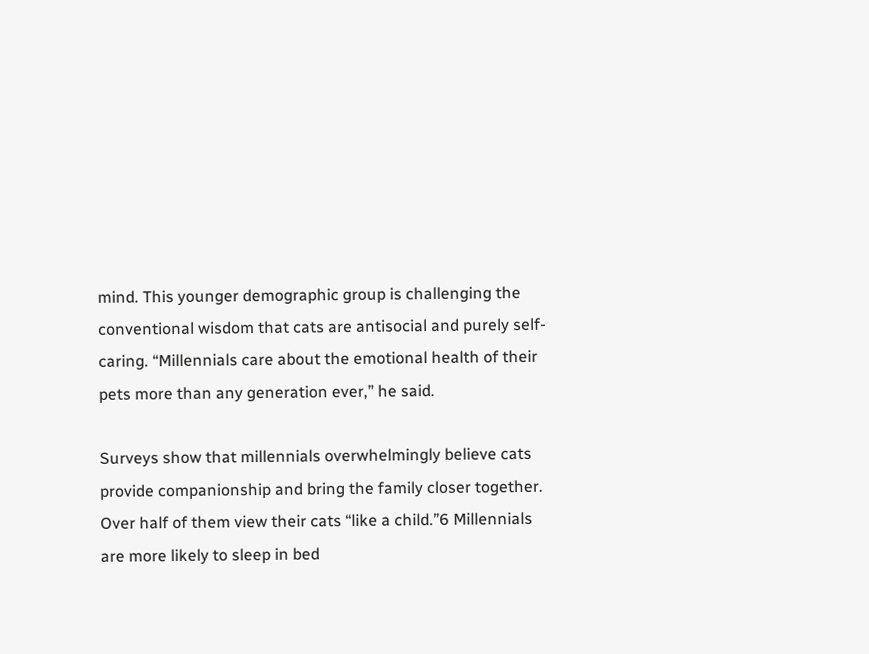mind. This younger demographic group is challenging the conventional wisdom that cats are antisocial and purely self-caring. “Millennials care about the emotional health of their pets more than any generation ever,” he said.

Surveys show that millennials overwhelmingly believe cats provide companionship and bring the family closer together. Over half of them view their cats “like a child.”6 Millennials are more likely to sleep in bed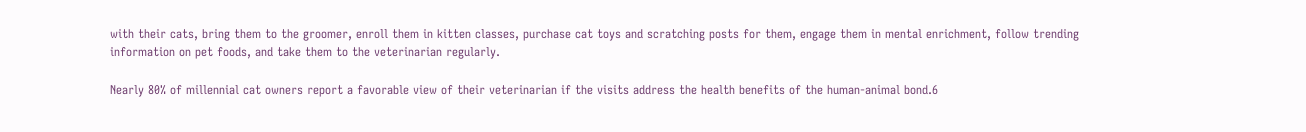with their cats, bring them to the groomer, enroll them in kitten classes, purchase cat toys and scratching posts for them, engage them in mental enrichment, follow trending information on pet foods, and take them to the veterinarian regularly.

Nearly 80% of millennial cat owners report a favorable view of their veterinarian if the visits address the health benefits of the human-animal bond.6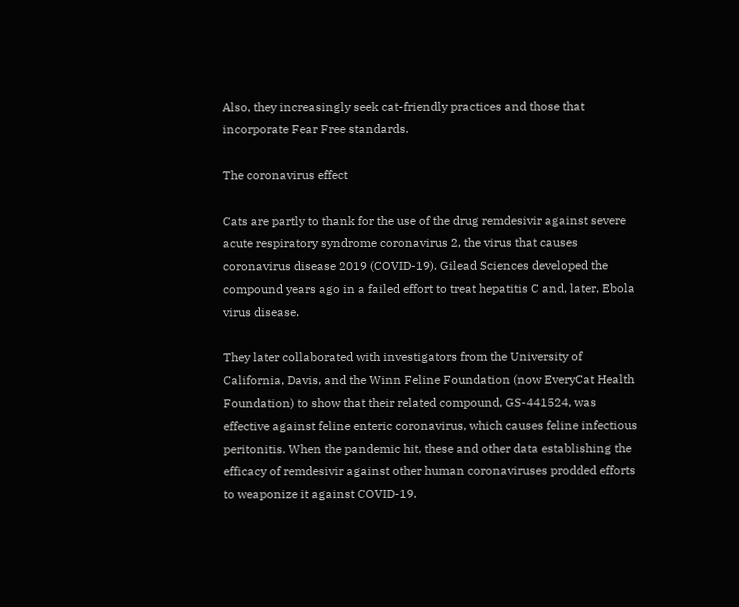Also, they increasingly seek cat-friendly practices and those that incorporate Fear Free standards.

The coronavirus effect

Cats are partly to thank for the use of the drug remdesivir against severe acute respiratory syndrome coronavirus 2, the virus that causes coronavirus disease 2019 (COVID-19). Gilead Sciences developed the compound years ago in a failed effort to treat hepatitis C and, later, Ebola virus disease.

They later collaborated with investigators from the University of California, Davis, and the Winn Feline Foundation (now EveryCat Health Foundation) to show that their related compound, GS-441524, was effective against feline enteric coronavirus, which causes feline infectious peritonitis. When the pandemic hit, these and other data establishing the efficacy of remdesivir against other human coronaviruses prodded efforts to weaponize it against COVID-19.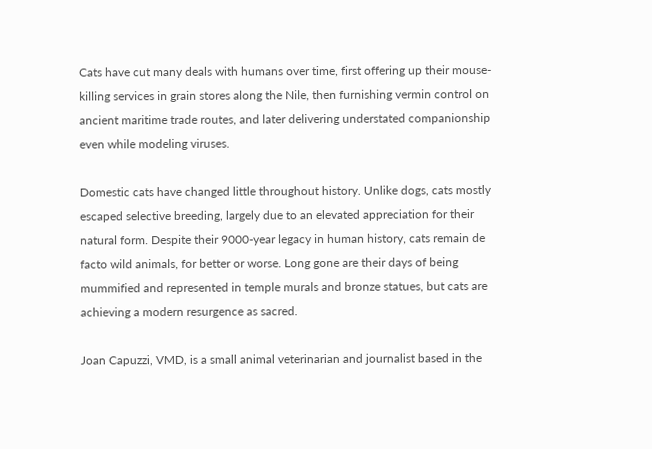Cats have cut many deals with humans over time, first offering up their mouse-killing services in grain stores along the Nile, then furnishing vermin control on ancient maritime trade routes, and later delivering understated companionship even while modeling viruses.

Domestic cats have changed little throughout history. Unlike dogs, cats mostly escaped selective breeding, largely due to an elevated appreciation for their natural form. Despite their 9000-year legacy in human history, cats remain de facto wild animals, for better or worse. Long gone are their days of being mummified and represented in temple murals and bronze statues, but cats are achieving a modern resurgence as sacred.

Joan Capuzzi, VMD, is a small animal veterinarian and journalist based in the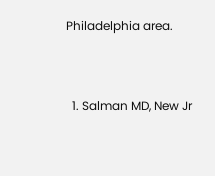Philadelphia area.


  1. Salman MD, New Jr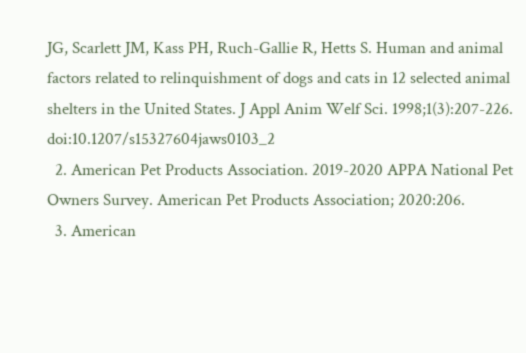JG, Scarlett JM, Kass PH, Ruch-Gallie R, Hetts S. Human and animal factors related to relinquishment of dogs and cats in 12 selected animal shelters in the United States. J Appl Anim Welf Sci. 1998;1(3):207-226. doi:10.1207/s15327604jaws0103_2
  2. American Pet Products Association. 2019-2020 APPA National Pet Owners Survey. American Pet Products Association; 2020:206.
  3. American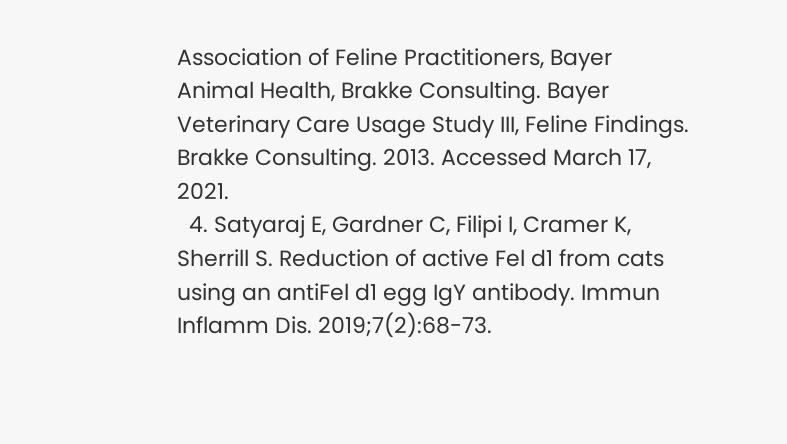Association of Feline Practitioners, Bayer Animal Health, Brakke Consulting. Bayer Veterinary Care Usage Study III, Feline Findings. Brakke Consulting. 2013. Accessed March 17, 2021.
  4. Satyaraj E, Gardner C, Filipi I, Cramer K, Sherrill S. Reduction of active Fel d1 from cats using an antiFel d1 egg IgY antibody. Immun Inflamm Dis. 2019;7(2):68-73.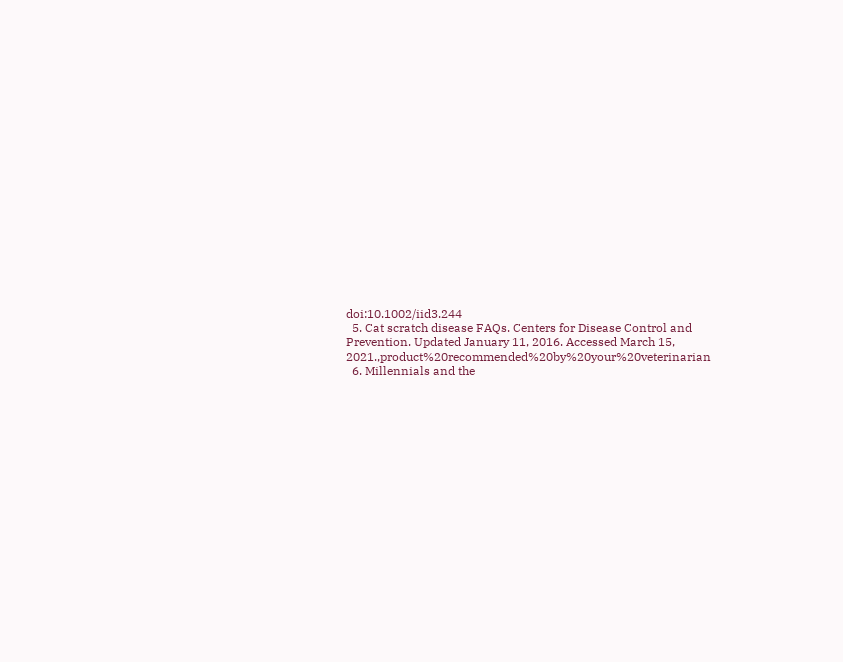doi:10.1002/iid3.244
  5. Cat scratch disease FAQs. Centers for Disease Control and Prevention. Updated January 11, 2016. Accessed March 15, 2021.,product%20recommended%20by%20your%20veterinarian
  6. Millennials and the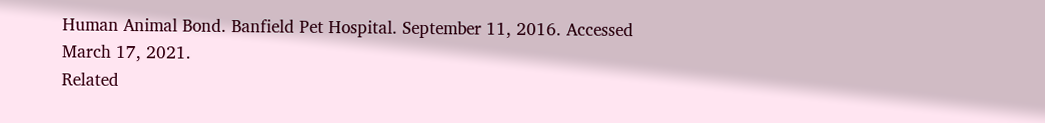Human Animal Bond. Banfield Pet Hospital. September 11, 2016. Accessed March 17, 2021.
Related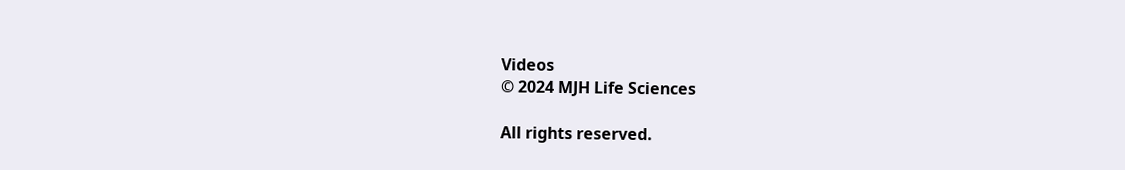Videos
© 2024 MJH Life Sciences

All rights reserved.